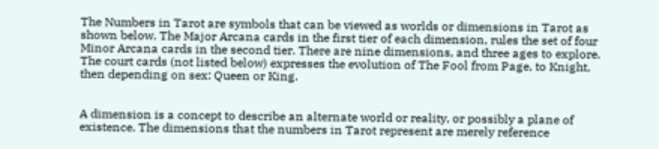The Numbers in Tarot are symbols that can be viewed as worlds or dimensions in Tarot as shown below. The Major Arcana cards in the first tier of each dimension, rules the set of four Minor Arcana cards in the second tier. There are nine dimensions, and three ages to explore. The court cards (not listed below) expresses the evolution of The Fool from Page, to Knight, then depending on sex: Queen or King.


A dimension is a concept to describe an alternate world or reality, or possibly a plane of existence. The dimensions that the numbers in Tarot represent are merely reference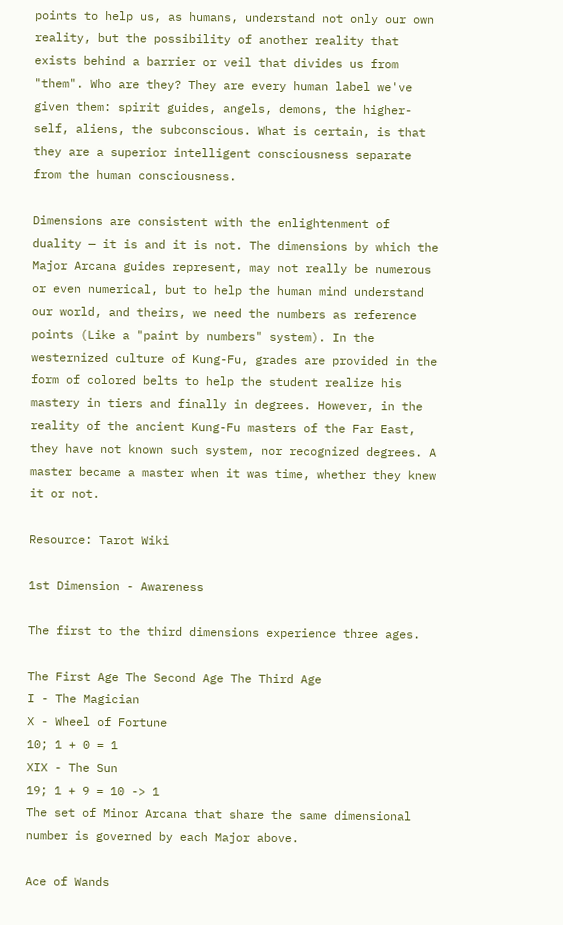points to help us, as humans, understand not only our own reality, but the possibility of another reality that exists behind a barrier or veil that divides us from "them". Who are they? They are every human label we've given them: spirit guides, angels, demons, the higher-self, aliens, the subconscious. What is certain, is that they are a superior intelligent consciousness separate from the human consciousness.

Dimensions are consistent with the enlightenment of duality — it is and it is not. The dimensions by which the Major Arcana guides represent, may not really be numerous or even numerical, but to help the human mind understand our world, and theirs, we need the numbers as reference points (Like a "paint by numbers" system). In the westernized culture of Kung-Fu, grades are provided in the form of colored belts to help the student realize his mastery in tiers and finally in degrees. However, in the reality of the ancient Kung-Fu masters of the Far East, they have not known such system, nor recognized degrees. A master became a master when it was time, whether they knew it or not.

Resource: Tarot Wiki

1st Dimension - Awareness

The first to the third dimensions experience three ages.

The First Age The Second Age The Third Age
I - The Magician
X - Wheel of Fortune
10; 1 + 0 = 1
XIX - The Sun
19; 1 + 9 = 10 -> 1
The set of Minor Arcana that share the same dimensional number is governed by each Major above.

Ace of Wands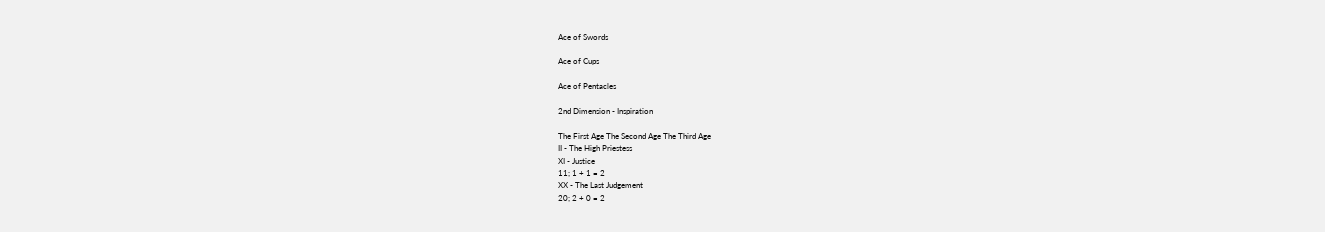Ace of Swords

Ace of Cups

Ace of Pentacles

2nd Dimension - Inspiration

The First Age The Second Age The Third Age
II - The High Priestess
XI - Justice
11; 1 + 1 = 2
XX - The Last Judgement
20; 2 + 0 = 2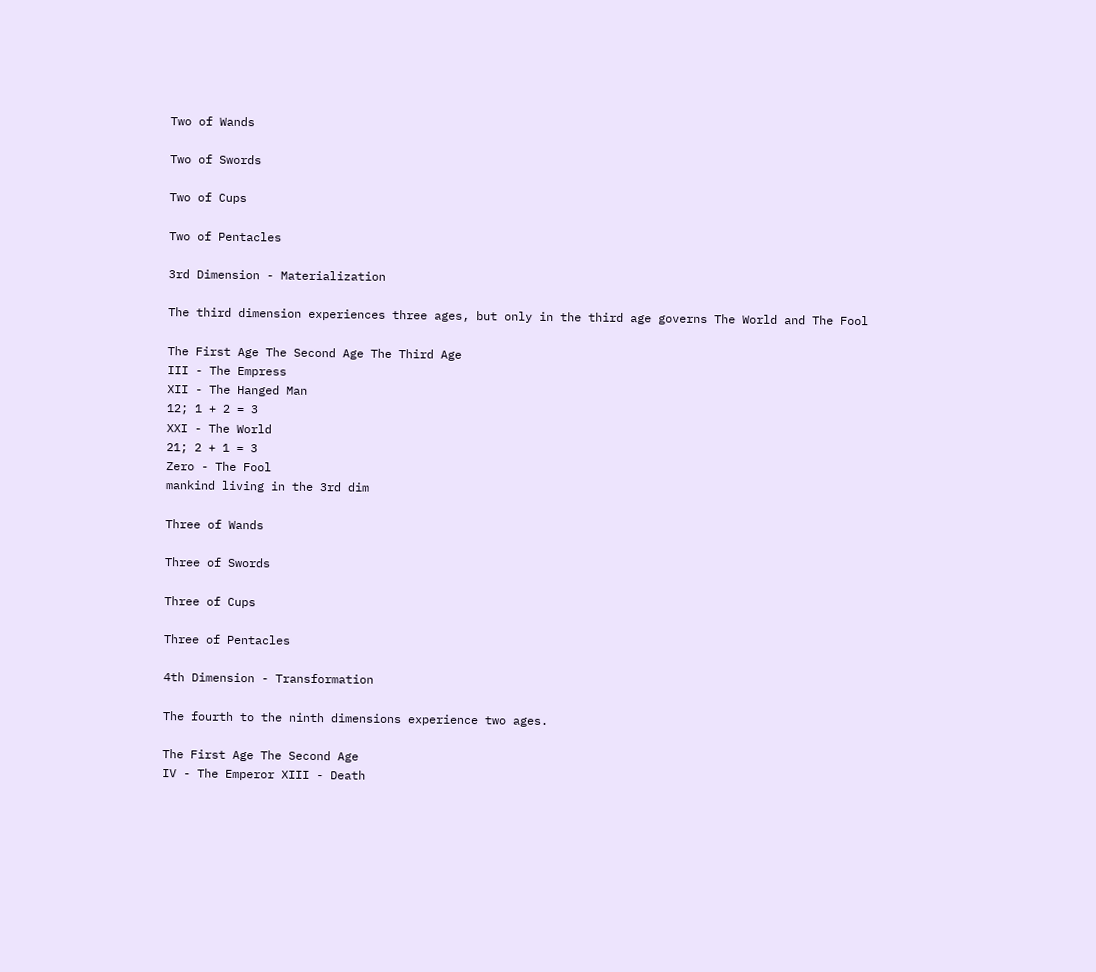Two of Wands

Two of Swords

Two of Cups

Two of Pentacles

3rd Dimension - Materialization

The third dimension experiences three ages, but only in the third age governs The World and The Fool

The First Age The Second Age The Third Age
III - The Empress
XII - The Hanged Man
12; 1 + 2 = 3
XXI - The World
21; 2 + 1 = 3
Zero - The Fool
mankind living in the 3rd dim

Three of Wands

Three of Swords

Three of Cups

Three of Pentacles

4th Dimension - Transformation

The fourth to the ninth dimensions experience two ages.

The First Age The Second Age
IV - The Emperor XIII - Death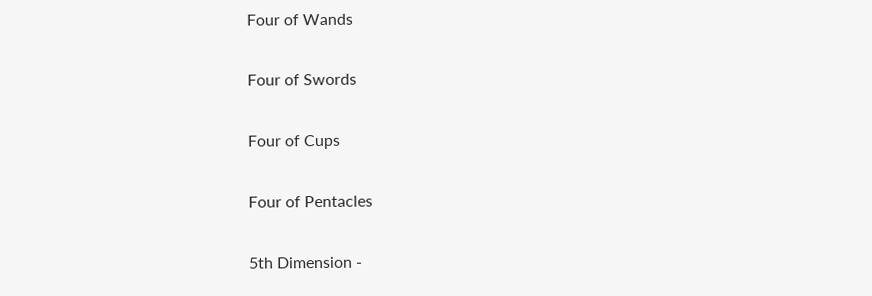Four of Wands

Four of Swords

Four of Cups

Four of Pentacles

5th Dimension -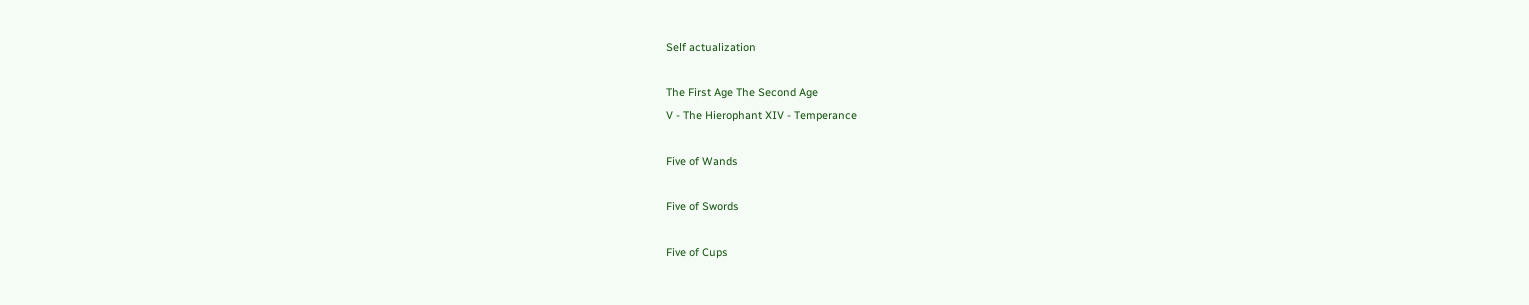Self actualization

The First Age The Second Age
V - The Hierophant XIV - Temperance

Five of Wands

Five of Swords

Five of Cups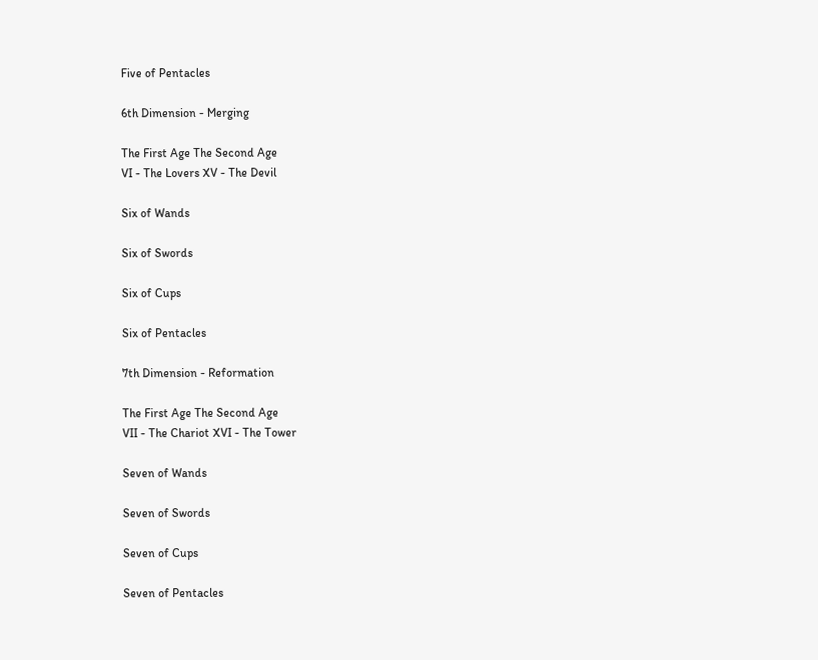Five of Pentacles

6th Dimension - Merging

The First Age The Second Age
VI - The Lovers XV - The Devil

Six of Wands

Six of Swords

Six of Cups

Six of Pentacles

7th Dimension - Reformation

The First Age The Second Age
VII - The Chariot XVI - The Tower

Seven of Wands

Seven of Swords

Seven of Cups

Seven of Pentacles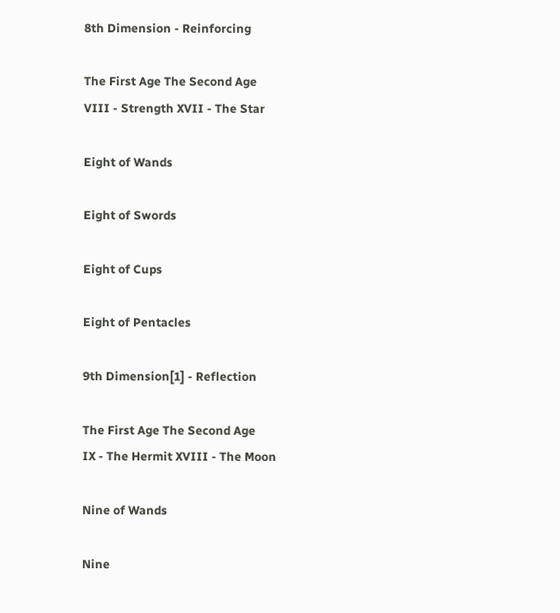8th Dimension - Reinforcing

The First Age The Second Age
VIII - Strength XVII - The Star

Eight of Wands

Eight of Swords

Eight of Cups

Eight of Pentacles

9th Dimension[1] - Reflection

The First Age The Second Age
IX - The Hermit XVIII - The Moon

Nine of Wands

Nine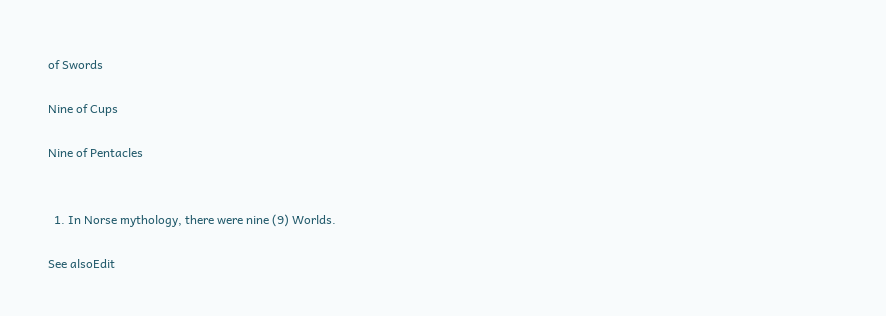of Swords

Nine of Cups

Nine of Pentacles


  1. In Norse mythology, there were nine (9) Worlds.

See alsoEdit